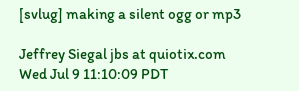[svlug] making a silent ogg or mp3

Jeffrey Siegal jbs at quiotix.com
Wed Jul 9 11:10:09 PDT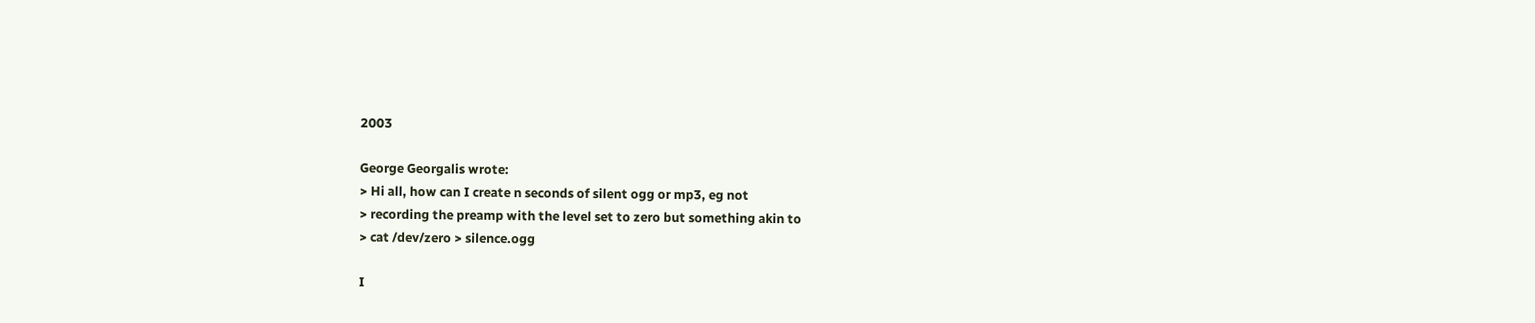2003

George Georgalis wrote:
> Hi all, how can I create n seconds of silent ogg or mp3, eg not
> recording the preamp with the level set to zero but something akin to
> cat /dev/zero > silence.ogg

I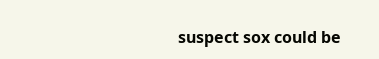suspect sox could be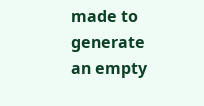made to generate an empty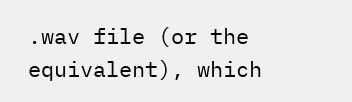.wav file (or the
equivalent), which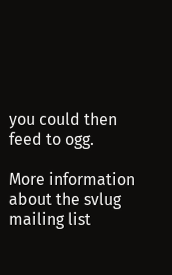you could then feed to ogg.

More information about the svlug mailing list